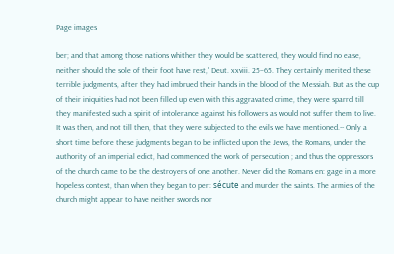Page images

ber; and that among those nations whither they would be scattered, they would find no ease, neither should the sole of their foot have rest,' Deut. xxviii. 25–65. They certainly merited these terrible judgments, after they had imbrued their hands in the blood of the Messiah. But as the cup of their iniquities had not been filled up even with this aggravated crime, they were sparrd till they manifested such a spirit of intolerance against his followers as would not suffer them to live. It was then, and not till then, that they were subjected to the evils we have mentioned.-- Only a short time before these judgments began to be inflicted upon the Jews, the Romans, under the authority of an imperial edict, had commenced the work of persecution ; and thus the oppressors of the church came to be the destroyers of one another. Never did the Romans en: gage in a more hopeless contest, than when they began to per: sécute and murder the saints. The armies of the church might appear to have neither swords nor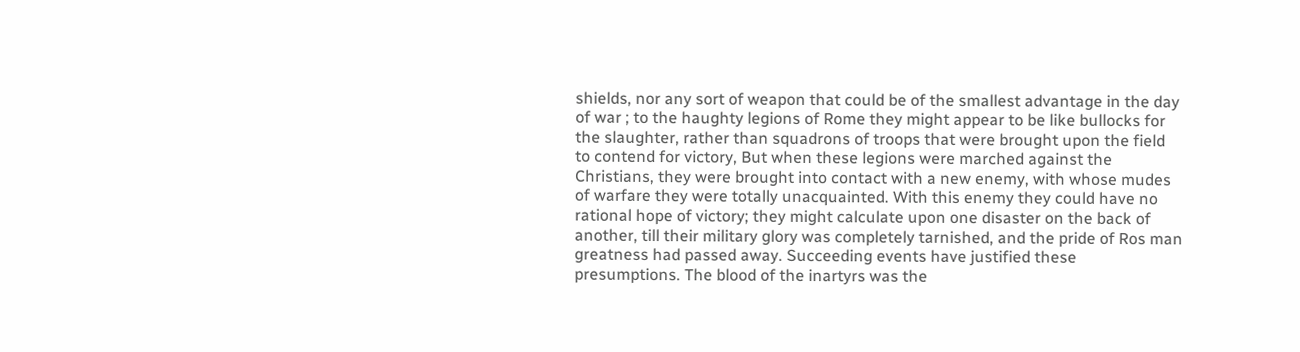shields, nor any sort of weapon that could be of the smallest advantage in the day of war ; to the haughty legions of Rome they might appear to be like bullocks for the slaughter, rather than squadrons of troops that were brought upon the field to contend for victory, But when these legions were marched against the Christians, they were brought into contact with a new enemy, with whose mudes of warfare they were totally unacquainted. With this enemy they could have no rational hope of victory; they might calculate upon one disaster on the back of another, till their military glory was completely tarnished, and the pride of Ros man greatness had passed away. Succeeding events have justified these presumptions. The blood of the inartyrs was the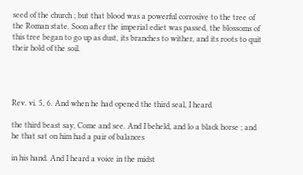seed of the church ; but that blood was a powerful corrosive to the tree of the Roman state. Soon after the imperial ediet was passed, the blossoms of this tree began to go up as dust, its branches to wither, and its roots to quit their hold of the soil.




Rev. vi. 5, 6. And when he had opened the third seal, I heard

the third beast say, Come and see. And I beheld, and lo a black horse ; and he that sat on him had a pair of balances

in his hand. And I heard a voice in the midst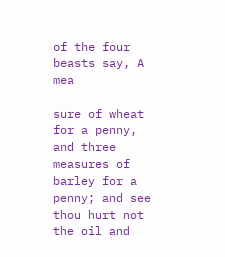of the four beasts say, A mea

sure of wheat for a penny, and three measures of barley for a penny; and see thou hurt not the oil and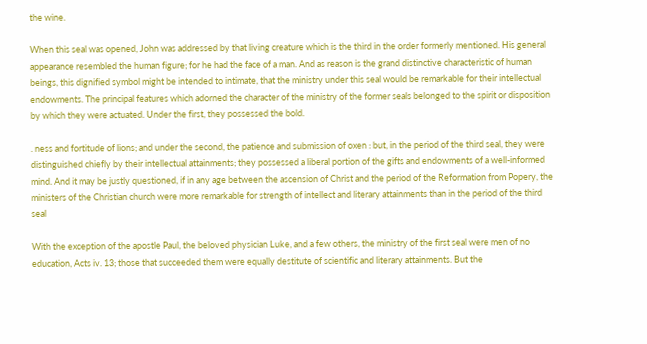the wine.

When this seal was opened, John was addressed by that living creature which is the third in the order formerly mentioned. His general appearance resembled the human figure; for he had the face of a man. And as reason is the grand distinctive characteristic of human beings, this dignified symbol might be intended to intimate, that the ministry under this seal would be remarkable for their intellectual endowments. The principal features which adorned the character of the ministry of the former seals belonged to the spirit or disposition by which they were actuated. Under the first, they possessed the bold.

. ness and fortitude of lions; and under the second, the patience and submission of oxen : but, in the period of the third seal, they were distinguished chiefly by their intellectual attainments; they possessed a liberal portion of the gifts and endowments of a well-informed mind. And it may be justly questioned, if in any age between the ascension of Christ and the period of the Reformation from Popery, the ministers of the Christian church were more remarkable for strength of intellect and literary attainments than in the period of the third seal

With the exception of the apostle Paul, the beloved physician Luke, and a few others, the ministry of the first seal were men of no education, Acts iv. 13; those that succeeded them were equally destitute of scientific and literary attainments. But the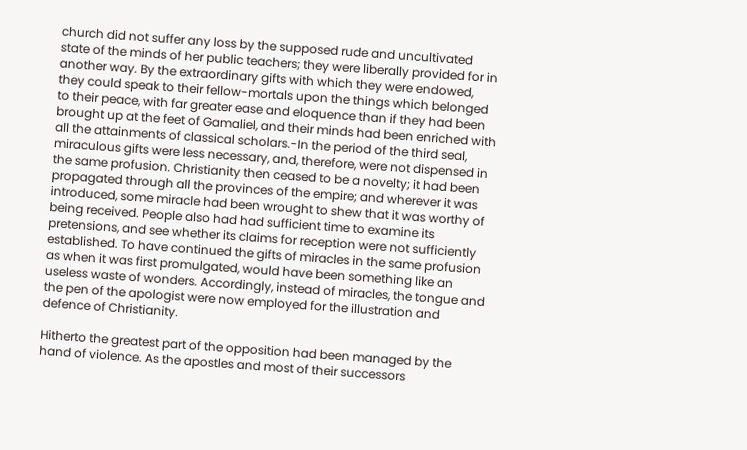church did not suffer any loss by the supposed rude and uncultivated state of the minds of her public teachers; they were liberally provided for in another way. By the extraordinary gifts with which they were endowed, they could speak to their fellow-mortals upon the things which belonged to their peace, with far greater ease and eloquence than if they had been brought up at the feet of Gamaliel, and their minds had been enriched with all the attainments of classical scholars.-In the period of the third seal, miraculous gifts were less necessary, and, therefore, were not dispensed in the same profusion. Christianity then ceased to be a novelty; it had been propagated through all the provinces of the empire; and wherever it was introduced, some miracle had been wrought to shew that it was worthy of being received. People also had had sufficient time to examine its pretensions, and see whether its claims for reception were not sufficiently established. To have continued the gifts of miracles in the same profusion as when it was first promulgated, would have been something like an useless waste of wonders. Accordingly, instead of miracles, the tongue and the pen of the apologist were now employed for the illustration and defence of Christianity.

Hitherto the greatest part of the opposition had been managed by the hand of violence. As the apostles and most of their successors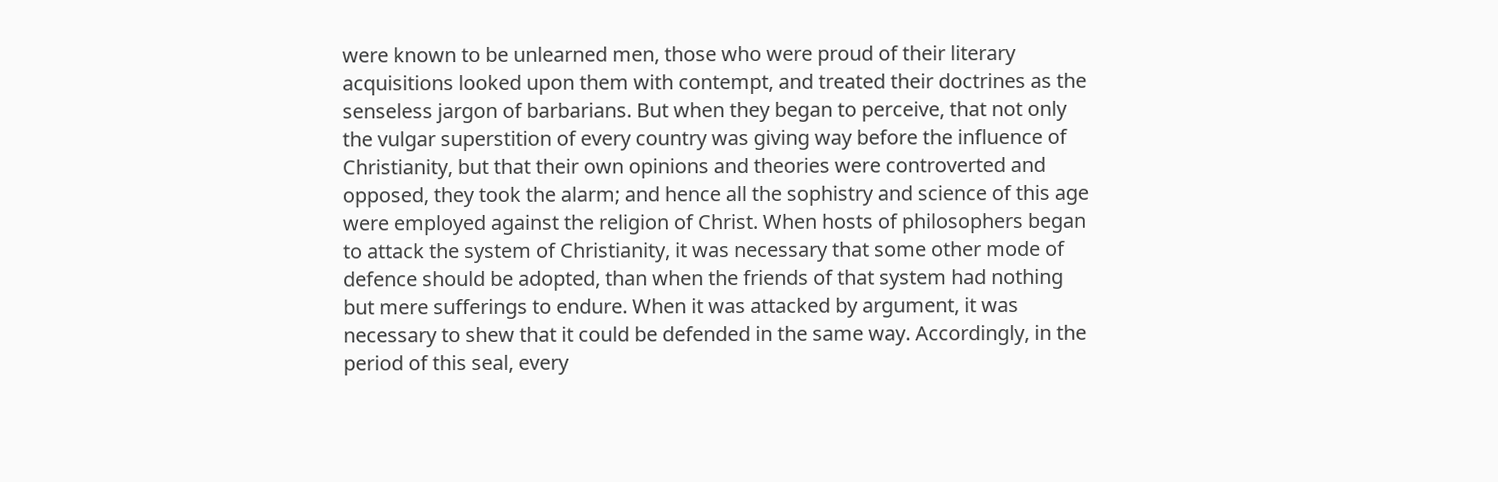were known to be unlearned men, those who were proud of their literary acquisitions looked upon them with contempt, and treated their doctrines as the senseless jargon of barbarians. But when they began to perceive, that not only the vulgar superstition of every country was giving way before the influence of Christianity, but that their own opinions and theories were controverted and opposed, they took the alarm; and hence all the sophistry and science of this age were employed against the religion of Christ. When hosts of philosophers began to attack the system of Christianity, it was necessary that some other mode of defence should be adopted, than when the friends of that system had nothing but mere sufferings to endure. When it was attacked by argument, it was necessary to shew that it could be defended in the same way. Accordingly, in the period of this seal, every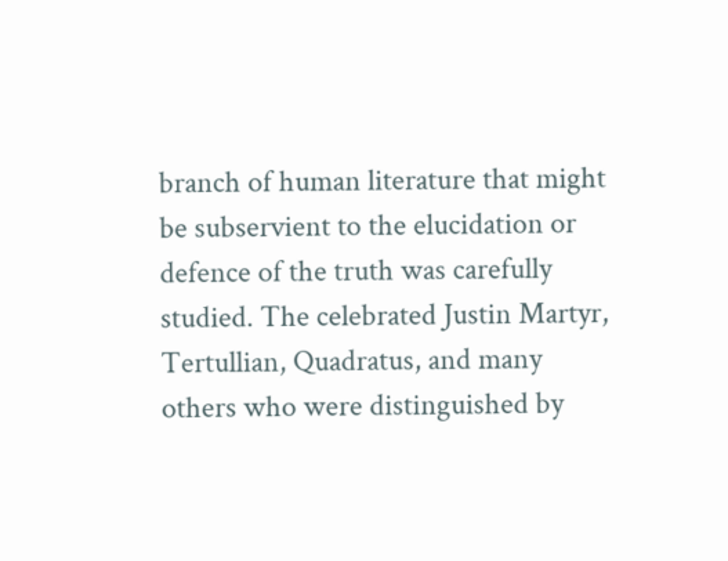branch of human literature that might be subservient to the elucidation or defence of the truth was carefully studied. The celebrated Justin Martyr, Tertullian, Quadratus, and many others who were distinguished by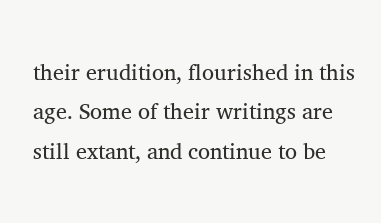their erudition, flourished in this age. Some of their writings are still extant, and continue to be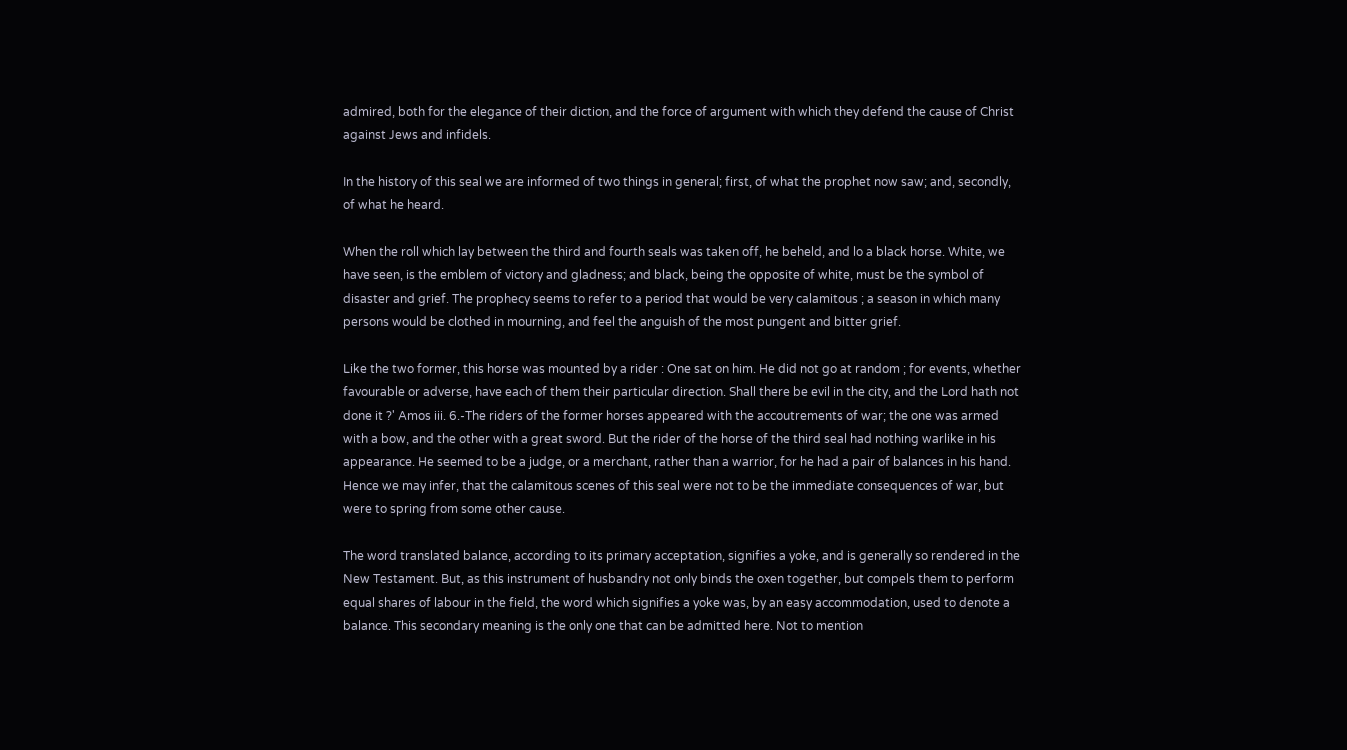admired, both for the elegance of their diction, and the force of argument with which they defend the cause of Christ against Jews and infidels.

In the history of this seal we are informed of two things in general; first, of what the prophet now saw; and, secondly, of what he heard.

When the roll which lay between the third and fourth seals was taken off, he beheld, and lo a black horse. White, we have seen, is the emblem of victory and gladness; and black, being the opposite of white, must be the symbol of disaster and grief. The prophecy seems to refer to a period that would be very calamitous ; a season in which many persons would be clothed in mourning, and feel the anguish of the most pungent and bitter grief.

Like the two former, this horse was mounted by a rider : One sat on him. He did not go at random ; for events, whether favourable or adverse, have each of them their particular direction. Shall there be evil in the city, and the Lord hath not done it ?' Amos iii. 6.-The riders of the former horses appeared with the accoutrements of war; the one was armed with a bow, and the other with a great sword. But the rider of the horse of the third seal had nothing warlike in his appearance. He seemed to be a judge, or a merchant, rather than a warrior, for he had a pair of balances in his hand. Hence we may infer, that the calamitous scenes of this seal were not to be the immediate consequences of war, but were to spring from some other cause.

The word translated balance, according to its primary acceptation, signifies a yoke, and is generally so rendered in the New Testament. But, as this instrument of husbandry not only binds the oxen together, but compels them to perform equal shares of labour in the field, the word which signifies a yoke was, by an easy accommodation, used to denote a balance. This secondary meaning is the only one that can be admitted here. Not to mention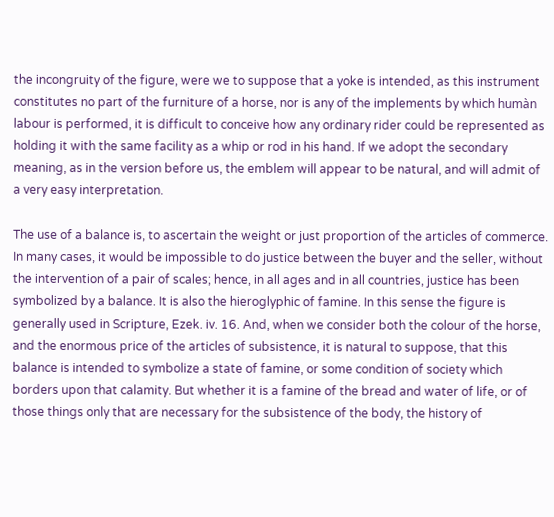the incongruity of the figure, were we to suppose that a yoke is intended, as this instrument constitutes no part of the furniture of a horse, nor is any of the implements by which humàn labour is performed, it is difficult to conceive how any ordinary rider could be represented as holding it with the same facility as a whip or rod in his hand. If we adopt the secondary meaning, as in the version before us, the emblem will appear to be natural, and will admit of a very easy interpretation.

The use of a balance is, to ascertain the weight or just proportion of the articles of commerce. In many cases, it would be impossible to do justice between the buyer and the seller, without the intervention of a pair of scales; hence, in all ages and in all countries, justice has been symbolized by a balance. It is also the hieroglyphic of famine. In this sense the figure is generally used in Scripture, Ezek. iv. 16. And, when we consider both the colour of the horse, and the enormous price of the articles of subsistence, it is natural to suppose, that this balance is intended to symbolize a state of famine, or some condition of society which borders upon that calamity. But whether it is a famine of the bread and water of life, or of those things only that are necessary for the subsistence of the body, the history of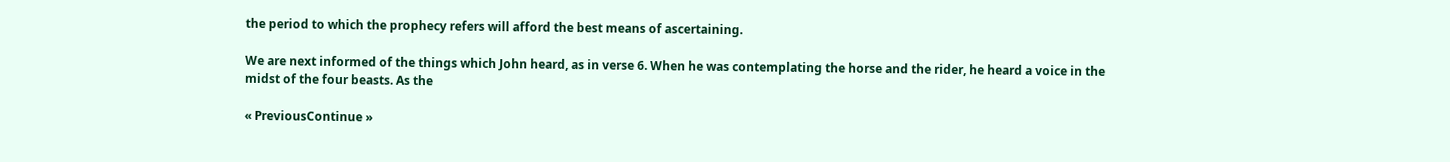the period to which the prophecy refers will afford the best means of ascertaining.

We are next informed of the things which John heard, as in verse 6. When he was contemplating the horse and the rider, he heard a voice in the midst of the four beasts. As the

« PreviousContinue »